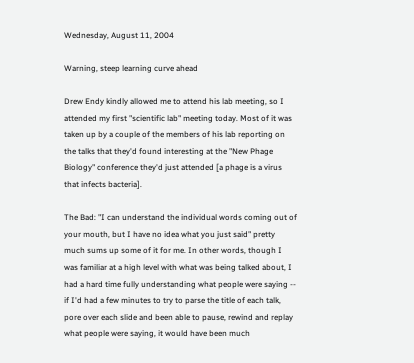Wednesday, August 11, 2004

Warning, steep learning curve ahead

Drew Endy kindly allowed me to attend his lab meeting, so I attended my first "scientific lab" meeting today. Most of it was taken up by a couple of the members of his lab reporting on the talks that they'd found interesting at the "New Phage Biology" conference they'd just attended [a phage is a virus that infects bacteria].

The Bad: "I can understand the individual words coming out of your mouth, but I have no idea what you just said" pretty much sums up some of it for me. In other words, though I was familiar at a high level with what was being talked about, I had a hard time fully understanding what people were saying -- if I'd had a few minutes to try to parse the title of each talk, pore over each slide and been able to pause, rewind and replay what people were saying, it would have been much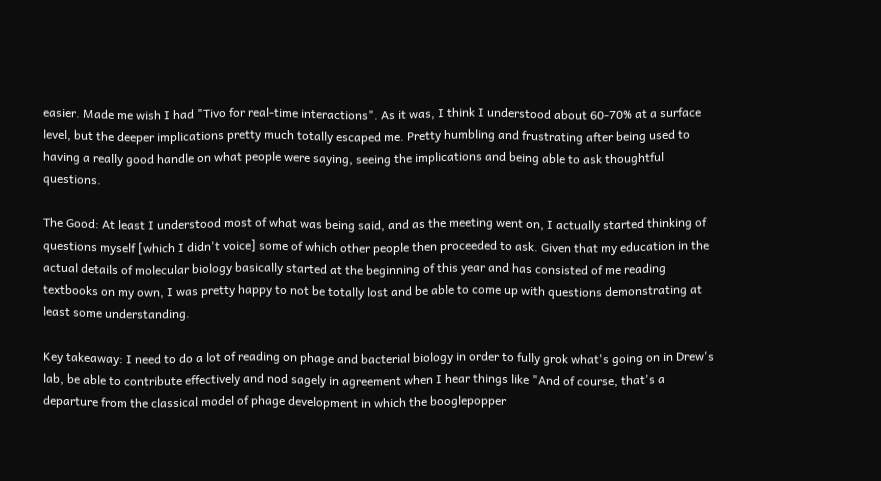easier. Made me wish I had "Tivo for real-time interactions". As it was, I think I understood about 60-70% at a surface level, but the deeper implications pretty much totally escaped me. Pretty humbling and frustrating after being used to having a really good handle on what people were saying, seeing the implications and being able to ask thoughtful questions.

The Good: At least I understood most of what was being said, and as the meeting went on, I actually started thinking of questions myself [which I didn't voice] some of which other people then proceeded to ask. Given that my education in the actual details of molecular biology basically started at the beginning of this year and has consisted of me reading textbooks on my own, I was pretty happy to not be totally lost and be able to come up with questions demonstrating at least some understanding.

Key takeaway: I need to do a lot of reading on phage and bacterial biology in order to fully grok what's going on in Drew's lab, be able to contribute effectively and nod sagely in agreement when I hear things like "And of course, that's a departure from the classical model of phage development in which the booglepopper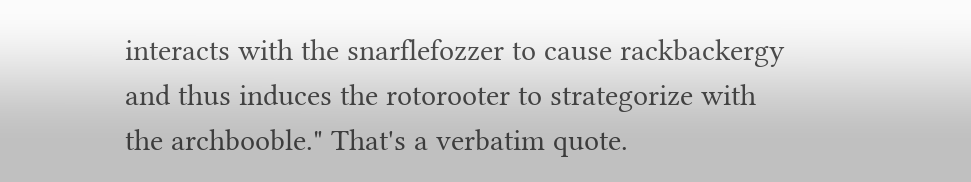interacts with the snarflefozzer to cause rackbackergy and thus induces the rotorooter to strategorize with the archbooble." That's a verbatim quote.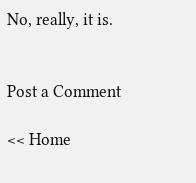No, really, it is.


Post a Comment

<< Home